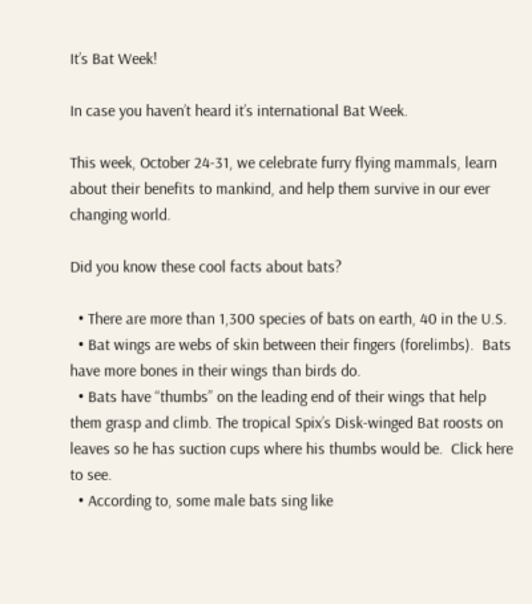It’s Bat Week!

In case you haven’t heard it’s international Bat Week.

This week, October 24-31, we celebrate furry flying mammals, learn about their benefits to mankind, and help them survive in our ever changing world.

Did you know these cool facts about bats?

  • There are more than 1,300 species of bats on earth, 40 in the U.S.
  • Bat wings are webs of skin between their fingers (forelimbs).  Bats have more bones in their wings than birds do.
  • Bats have “thumbs” on the leading end of their wings that help them grasp and climb. The tropical Spix’s Disk-winged Bat roosts on leaves so he has suction cups where his thumbs would be.  Click here to see.
  • According to, some male bats sing like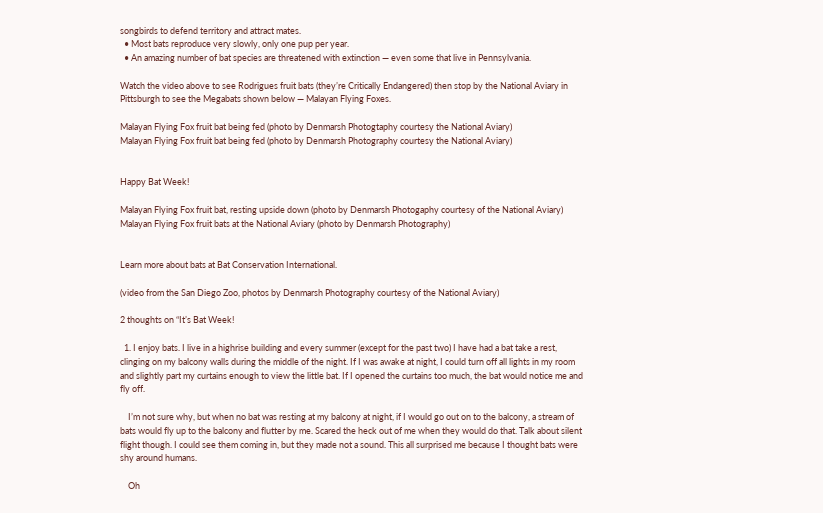songbirds to defend territory and attract mates.
  • Most bats reproduce very slowly, only one pup per year.
  • An amazing number of bat species are threatened with extinction — even some that live in Pennsylvania.

Watch the video above to see Rodrigues fruit bats (they’re Critically Endangered) then stop by the National Aviary in Pittsburgh to see the Megabats shown below — Malayan Flying Foxes.

Malayan Flying Fox fruit bat being fed (photo by Denmarsh Photogtaphy courtesy the National Aviary)
Malayan Flying Fox fruit bat being fed (photo by Denmarsh Photography courtesy the National Aviary)


Happy Bat Week!

Malayan Flying Fox fruit bat, resting upside down (photo by Denmarsh Photogaphy courtesy of the National Aviary)
Malayan Flying Fox fruit bats at the National Aviary (photo by Denmarsh Photography)


Learn more about bats at Bat Conservation International.

(video from the San Diego Zoo, photos by Denmarsh Photography courtesy of the National Aviary)

2 thoughts on “It’s Bat Week!

  1. I enjoy bats. I live in a highrise building and every summer (except for the past two) I have had a bat take a rest, clinging on my balcony walls during the middle of the night. If I was awake at night, I could turn off all lights in my room and slightly part my curtains enough to view the little bat. If I opened the curtains too much, the bat would notice me and fly off.

    I’m not sure why, but when no bat was resting at my balcony at night, if I would go out on to the balcony, a stream of bats would fly up to the balcony and flutter by me. Scared the heck out of me when they would do that. Talk about silent flight though. I could see them coming in, but they made not a sound. This all surprised me because I thought bats were shy around humans.

    Oh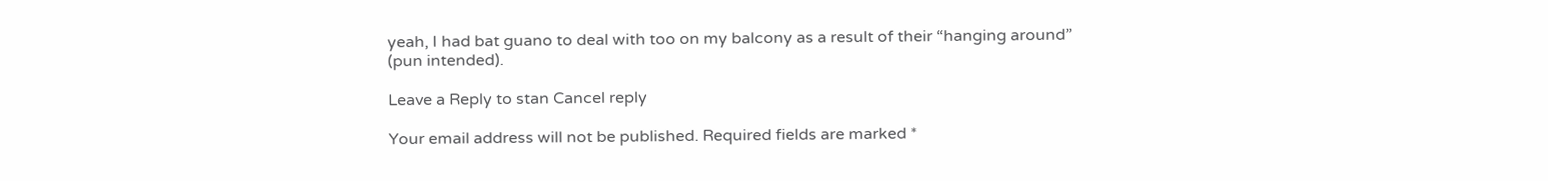yeah, I had bat guano to deal with too on my balcony as a result of their “hanging around” (pun intended).

Leave a Reply to stan Cancel reply

Your email address will not be published. Required fields are marked *